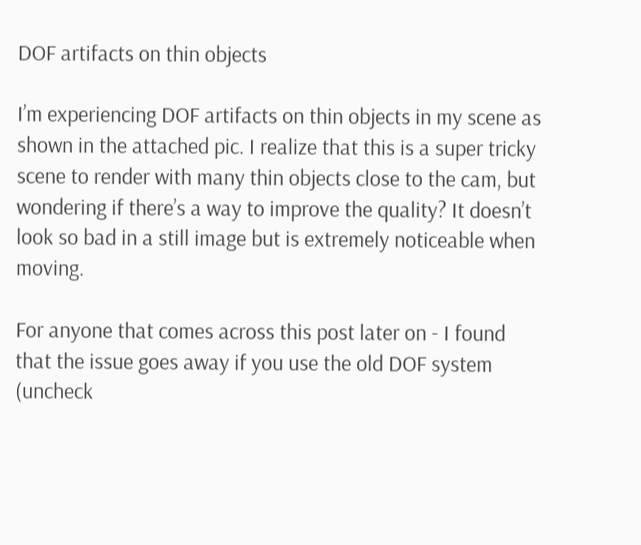DOF artifacts on thin objects

I’m experiencing DOF artifacts on thin objects in my scene as shown in the attached pic. I realize that this is a super tricky scene to render with many thin objects close to the cam, but wondering if there’s a way to improve the quality? It doesn’t look so bad in a still image but is extremely noticeable when moving.

For anyone that comes across this post later on - I found that the issue goes away if you use the old DOF system (uncheck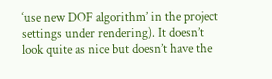‘use new DOF algorithm’ in the project settings under rendering). It doesn’t look quite as nice but doesn’t have the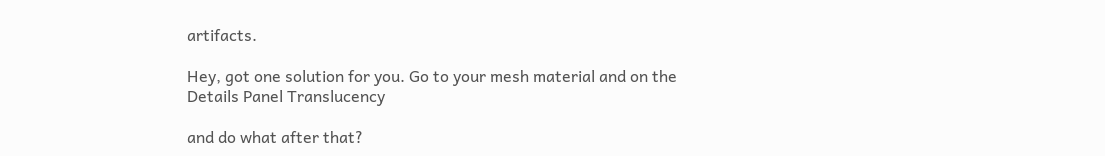artifacts.

Hey, got one solution for you. Go to your mesh material and on the Details Panel Translucency

and do what after that?